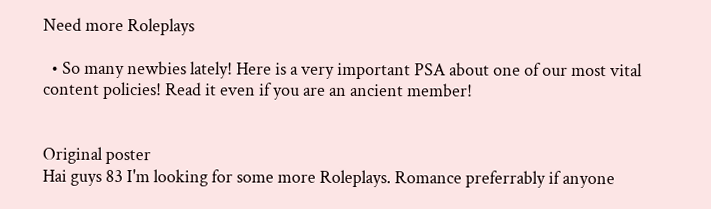Need more Roleplays

  • So many newbies lately! Here is a very important PSA about one of our most vital content policies! Read it even if you are an ancient member!


Original poster
Hai guys 83 I'm looking for some more Roleplays. Romance preferrably if anyone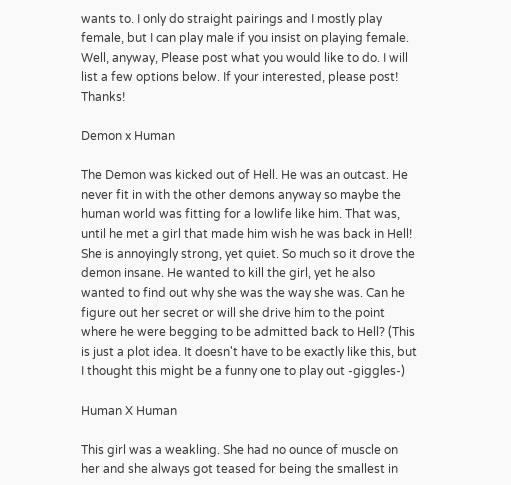wants to. I only do straight pairings and I mostly play female, but I can play male if you insist on playing female. Well, anyway, Please post what you would like to do. I will list a few options below. If your interested, please post! Thanks!

Demon x Human

The Demon was kicked out of Hell. He was an outcast. He never fit in with the other demons anyway so maybe the human world was fitting for a lowlife like him. That was, until he met a girl that made him wish he was back in Hell! She is annoyingly strong, yet quiet. So much so it drove the demon insane. He wanted to kill the girl, yet he also wanted to find out why she was the way she was. Can he figure out her secret or will she drive him to the point where he were begging to be admitted back to Hell? (This is just a plot idea. It doesn't have to be exactly like this, but I thought this might be a funny one to play out -giggles-)

Human X Human

This girl was a weakling. She had no ounce of muscle on her and she always got teased for being the smallest in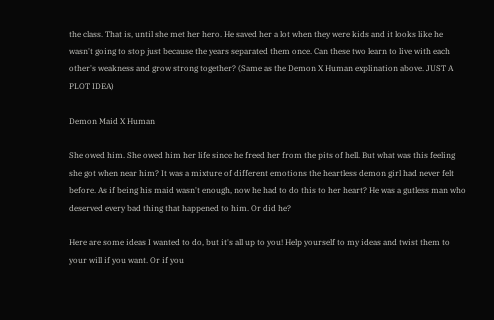the class. That is, until she met her hero. He saved her a lot when they were kids and it looks like he wasn't going to stop just because the years separated them once. Can these two learn to live with each other's weakness and grow strong together? (Same as the Demon X Human explination above. JUST A PLOT IDEA)

Demon Maid X Human

She owed him. She owed him her life since he freed her from the pits of hell. But what was this feeling she got when near him? It was a mixture of different emotions the heartless demon girl had never felt before. As if being his maid wasn't enough, now he had to do this to her heart? He was a gutless man who deserved every bad thing that happened to him. Or did he?

Here are some ideas I wanted to do, but it's all up to you! Help yourself to my ideas and twist them to your will if you want. Or if you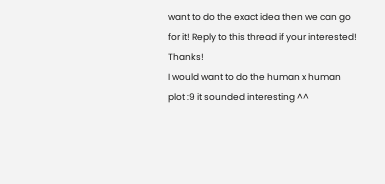want to do the exact idea then we can go for it! Reply to this thread if your interested! Thanks!
I would want to do the human x human plot :9 it sounded interesting ^^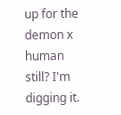up for the demon x human still? I'm digging it.